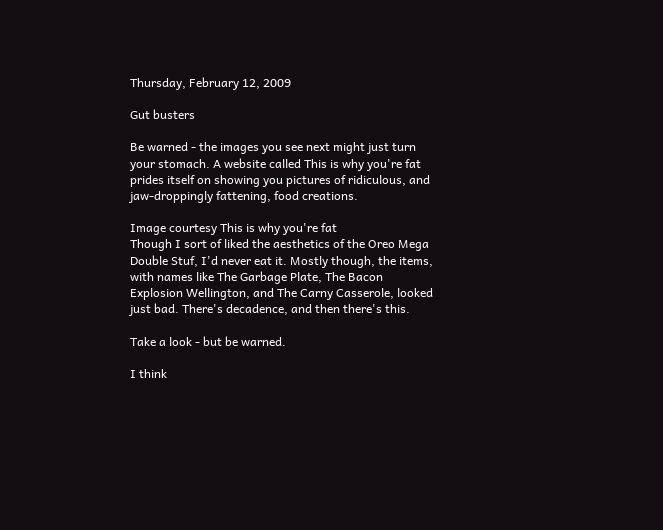Thursday, February 12, 2009

Gut busters

Be warned - the images you see next might just turn your stomach. A website called This is why you're fat prides itself on showing you pictures of ridiculous, and jaw-droppingly fattening, food creations.

Image courtesy This is why you're fat
Though I sort of liked the aesthetics of the Oreo Mega Double Stuf, I'd never eat it. Mostly though, the items, with names like The Garbage Plate, The Bacon Explosion Wellington, and The Carny Casserole, looked just bad. There's decadence, and then there's this.

Take a look - but be warned.

I think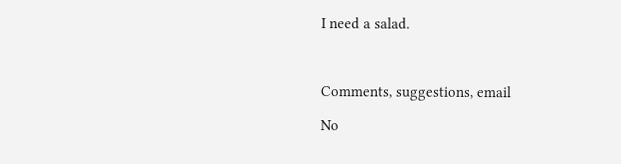I need a salad.



Comments, suggestions, email

No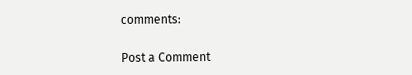comments:

Post a Comment